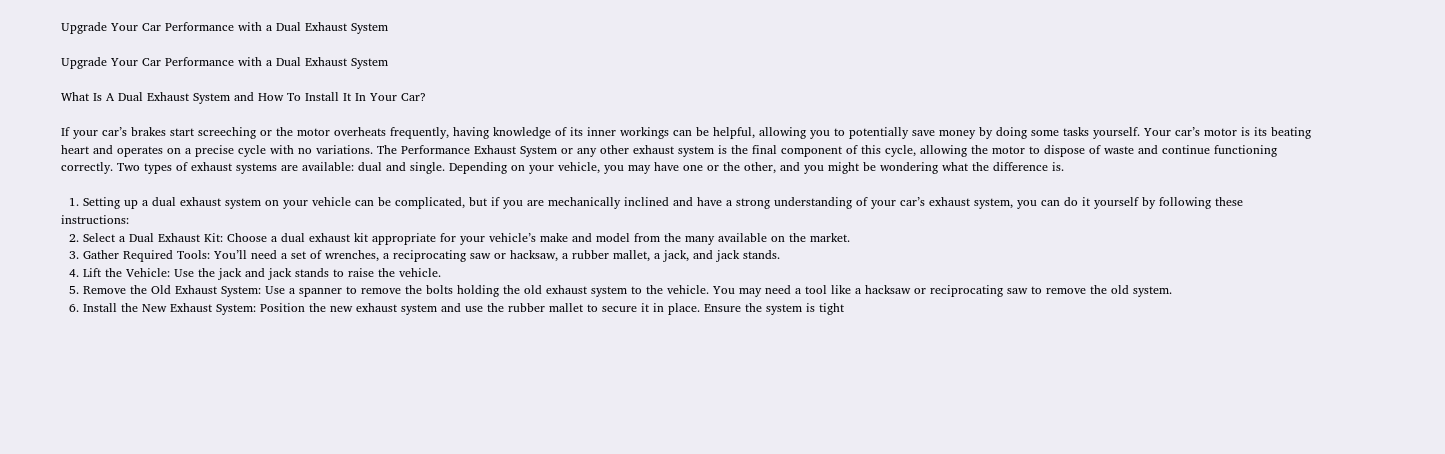Upgrade Your Car Performance with a Dual Exhaust System

Upgrade Your Car Performance with a Dual Exhaust System

What Is A Dual Exhaust System and How To Install It In Your Car?

If your car’s brakes start screeching or the motor overheats frequently, having knowledge of its inner workings can be helpful, allowing you to potentially save money by doing some tasks yourself. Your car’s motor is its beating heart and operates on a precise cycle with no variations. The Performance Exhaust System or any other exhaust system is the final component of this cycle, allowing the motor to dispose of waste and continue functioning correctly. Two types of exhaust systems are available: dual and single. Depending on your vehicle, you may have one or the other, and you might be wondering what the difference is.

  1. Setting up a dual exhaust system on your vehicle can be complicated, but if you are mechanically inclined and have a strong understanding of your car’s exhaust system, you can do it yourself by following these instructions:
  2. Select a Dual Exhaust Kit: Choose a dual exhaust kit appropriate for your vehicle’s make and model from the many available on the market.
  3. Gather Required Tools: You’ll need a set of wrenches, a reciprocating saw or hacksaw, a rubber mallet, a jack, and jack stands.
  4. Lift the Vehicle: Use the jack and jack stands to raise the vehicle.
  5. Remove the Old Exhaust System: Use a spanner to remove the bolts holding the old exhaust system to the vehicle. You may need a tool like a hacksaw or reciprocating saw to remove the old system.
  6. Install the New Exhaust System: Position the new exhaust system and use the rubber mallet to secure it in place. Ensure the system is tight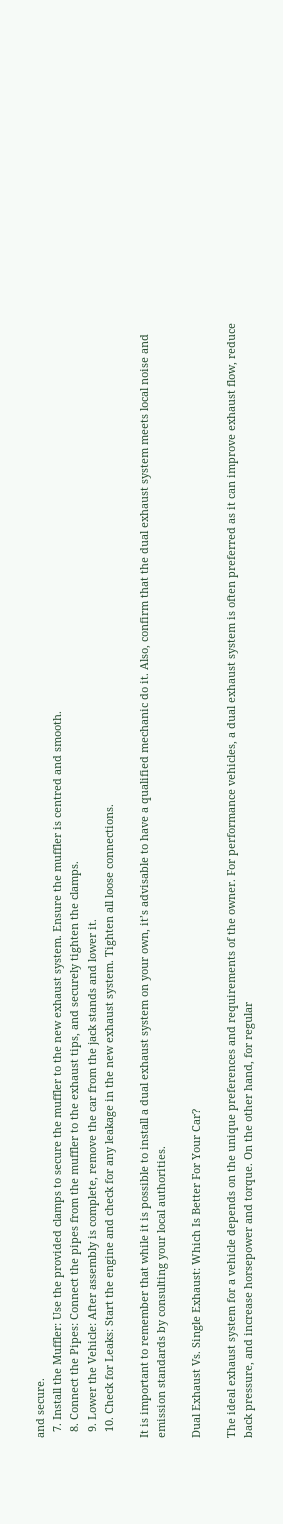and secure.
  7. Install the Muffler: Use the provided clamps to secure the muffler to the new exhaust system. Ensure the muffler is centred and smooth.
  8. Connect the Pipes: Connect the pipes from the muffler to the exhaust tips, and securely tighten the clamps.
  9. Lower the Vehicle: After assembly is complete, remove the car from the jack stands and lower it.
  10. Check for Leaks: Start the engine and check for any leakage in the new exhaust system. Tighten all loose connections.

It is important to remember that while it is possible to install a dual exhaust system on your own, it’s advisable to have a qualified mechanic do it. Also, confirm that the dual exhaust system meets local noise and emission standards by consulting your local authorities.

Dual Exhaust Vs. Single Exhaust: Which Is Better For Your Car?

The ideal exhaust system for a vehicle depends on the unique preferences and requirements of the owner. For performance vehicles, a dual exhaust system is often preferred as it can improve exhaust flow, reduce back pressure, and increase horsepower and torque. On the other hand, for regular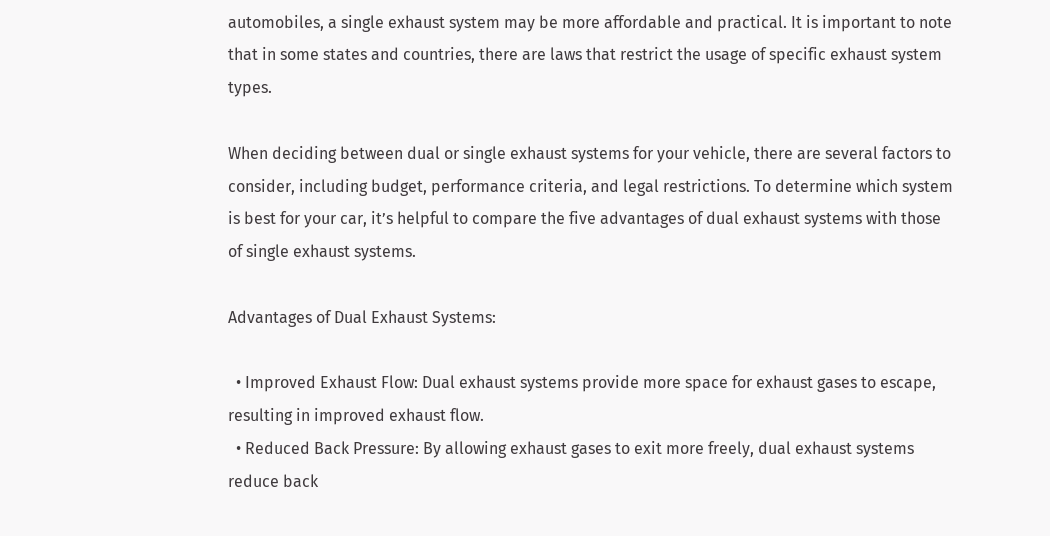automobiles, a single exhaust system may be more affordable and practical. It is important to note that in some states and countries, there are laws that restrict the usage of specific exhaust system types.

When deciding between dual or single exhaust systems for your vehicle, there are several factors to consider, including budget, performance criteria, and legal restrictions. To determine which system is best for your car, it’s helpful to compare the five advantages of dual exhaust systems with those of single exhaust systems.

Advantages of Dual Exhaust Systems:

  • Improved Exhaust Flow: Dual exhaust systems provide more space for exhaust gases to escape, resulting in improved exhaust flow.
  • Reduced Back Pressure: By allowing exhaust gases to exit more freely, dual exhaust systems reduce back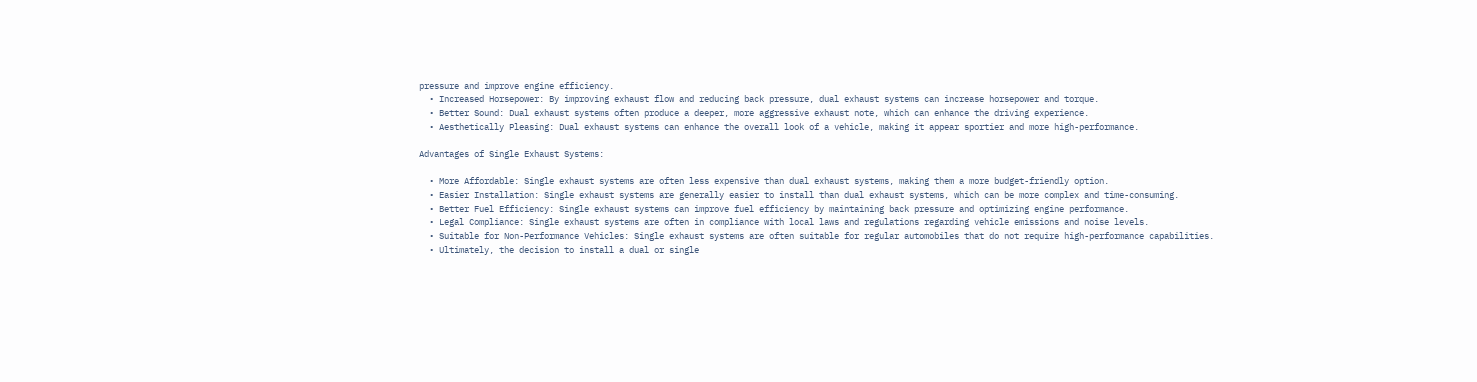pressure and improve engine efficiency.
  • Increased Horsepower: By improving exhaust flow and reducing back pressure, dual exhaust systems can increase horsepower and torque.
  • Better Sound: Dual exhaust systems often produce a deeper, more aggressive exhaust note, which can enhance the driving experience.
  • Aesthetically Pleasing: Dual exhaust systems can enhance the overall look of a vehicle, making it appear sportier and more high-performance.

Advantages of Single Exhaust Systems:

  • More Affordable: Single exhaust systems are often less expensive than dual exhaust systems, making them a more budget-friendly option.
  • Easier Installation: Single exhaust systems are generally easier to install than dual exhaust systems, which can be more complex and time-consuming.
  • Better Fuel Efficiency: Single exhaust systems can improve fuel efficiency by maintaining back pressure and optimizing engine performance.
  • Legal Compliance: Single exhaust systems are often in compliance with local laws and regulations regarding vehicle emissions and noise levels.
  • Suitable for Non-Performance Vehicles: Single exhaust systems are often suitable for regular automobiles that do not require high-performance capabilities.
  • Ultimately, the decision to install a dual or single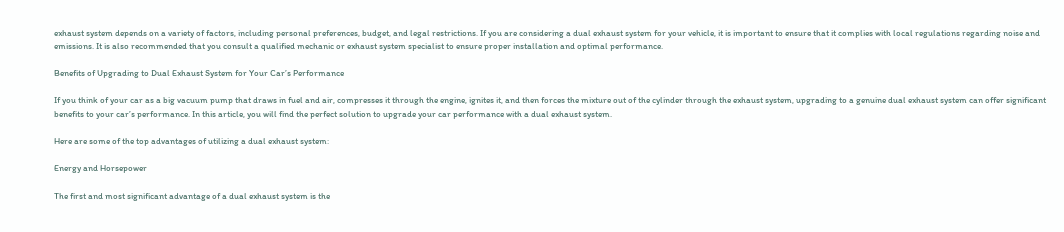exhaust system depends on a variety of factors, including personal preferences, budget, and legal restrictions. If you are considering a dual exhaust system for your vehicle, it is important to ensure that it complies with local regulations regarding noise and emissions. It is also recommended that you consult a qualified mechanic or exhaust system specialist to ensure proper installation and optimal performance.

Benefits of Upgrading to Dual Exhaust System for Your Car’s Performance

If you think of your car as a big vacuum pump that draws in fuel and air, compresses it through the engine, ignites it, and then forces the mixture out of the cylinder through the exhaust system, upgrading to a genuine dual exhaust system can offer significant benefits to your car’s performance. In this article, you will find the perfect solution to upgrade your car performance with a dual exhaust system.

Here are some of the top advantages of utilizing a dual exhaust system:

Energy and Horsepower

The first and most significant advantage of a dual exhaust system is the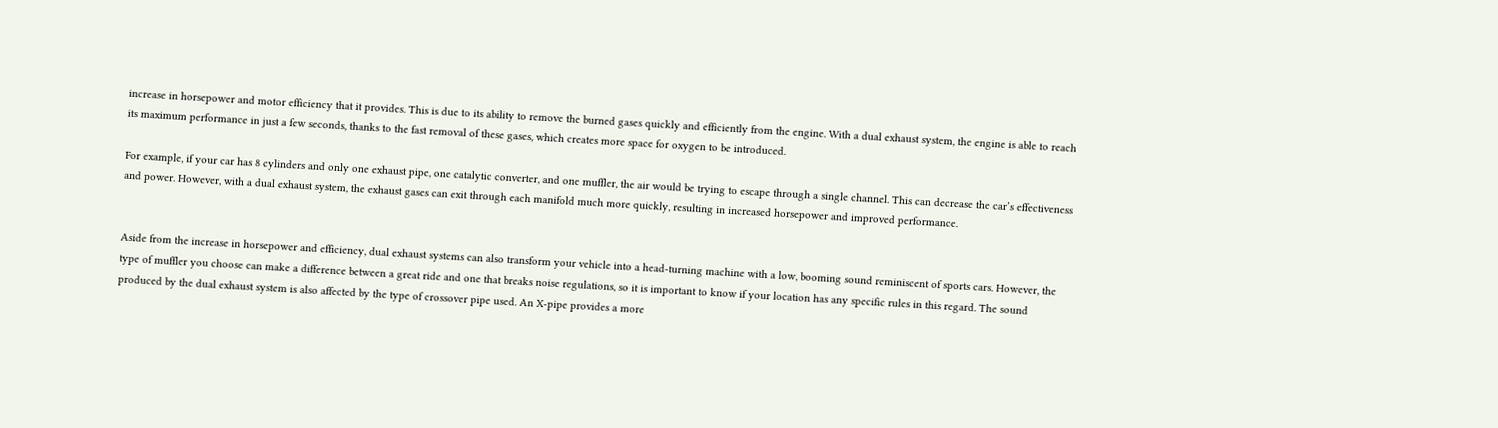increase in horsepower and motor efficiency that it provides. This is due to its ability to remove the burned gases quickly and efficiently from the engine. With a dual exhaust system, the engine is able to reach its maximum performance in just a few seconds, thanks to the fast removal of these gases, which creates more space for oxygen to be introduced.

For example, if your car has 8 cylinders and only one exhaust pipe, one catalytic converter, and one muffler, the air would be trying to escape through a single channel. This can decrease the car’s effectiveness and power. However, with a dual exhaust system, the exhaust gases can exit through each manifold much more quickly, resulting in increased horsepower and improved performance.


Aside from the increase in horsepower and efficiency, dual exhaust systems can also transform your vehicle into a head-turning machine with a low, booming sound reminiscent of sports cars. However, the type of muffler you choose can make a difference between a great ride and one that breaks noise regulations, so it is important to know if your location has any specific rules in this regard. The sound produced by the dual exhaust system is also affected by the type of crossover pipe used. An X-pipe provides a more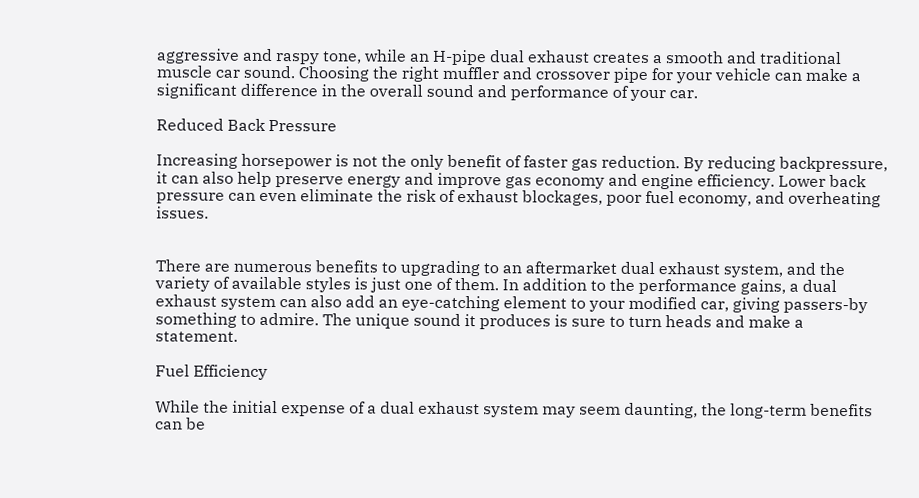aggressive and raspy tone, while an H-pipe dual exhaust creates a smooth and traditional muscle car sound. Choosing the right muffler and crossover pipe for your vehicle can make a significant difference in the overall sound and performance of your car.

Reduced Back Pressure

Increasing horsepower is not the only benefit of faster gas reduction. By reducing backpressure, it can also help preserve energy and improve gas economy and engine efficiency. Lower back pressure can even eliminate the risk of exhaust blockages, poor fuel economy, and overheating issues.


There are numerous benefits to upgrading to an aftermarket dual exhaust system, and the variety of available styles is just one of them. In addition to the performance gains, a dual exhaust system can also add an eye-catching element to your modified car, giving passers-by something to admire. The unique sound it produces is sure to turn heads and make a statement.

Fuel Efficiency

While the initial expense of a dual exhaust system may seem daunting, the long-term benefits can be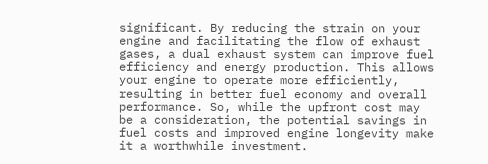significant. By reducing the strain on your engine and facilitating the flow of exhaust gases, a dual exhaust system can improve fuel efficiency and energy production. This allows your engine to operate more efficiently, resulting in better fuel economy and overall performance. So, while the upfront cost may be a consideration, the potential savings in fuel costs and improved engine longevity make it a worthwhile investment.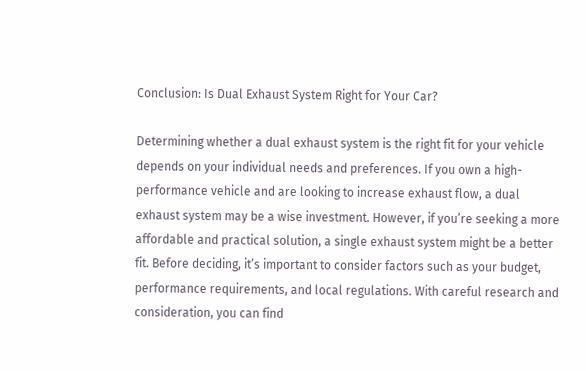Conclusion: Is Dual Exhaust System Right for Your Car?

Determining whether a dual exhaust system is the right fit for your vehicle depends on your individual needs and preferences. If you own a high-performance vehicle and are looking to increase exhaust flow, a dual exhaust system may be a wise investment. However, if you’re seeking a more affordable and practical solution, a single exhaust system might be a better fit. Before deciding, it’s important to consider factors such as your budget, performance requirements, and local regulations. With careful research and consideration, you can find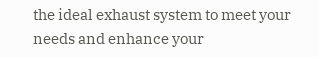the ideal exhaust system to meet your needs and enhance your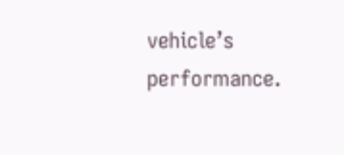vehicle’s performance.